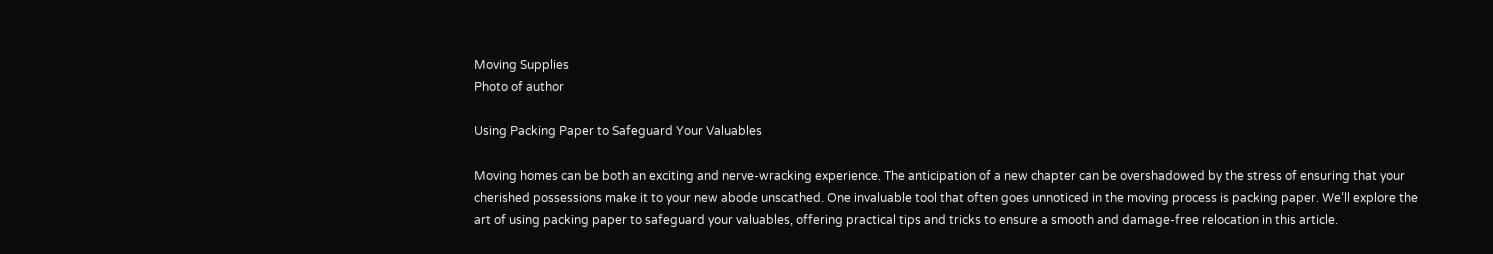Moving Supplies
Photo of author

Using Packing Paper to Safeguard Your Valuables

Moving homes can be both an exciting and nerve-wracking experience. The anticipation of a new chapter can be overshadowed by the stress of ensuring that your cherished possessions make it to your new abode unscathed. One invaluable tool that often goes unnoticed in the moving process is packing paper. We’ll explore the art of using packing paper to safeguard your valuables, offering practical tips and tricks to ensure a smooth and damage-free relocation in this article.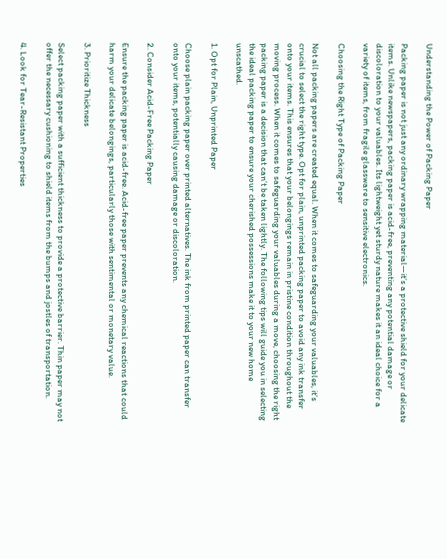Understanding the Power of Packing Paper

Packing paper is not just any ordinary wrapping material—it’s a protective shield for your delicate items. Unlike newspapers, packing paper is acid-free, preventing any potential damage or discoloration to your valuables. Its lightweight yet sturdy nature makes it an ideal choice for a variety of items, from fragile glassware to sensitive electronics.

Choosing the Right Type of Packing Paper

Not all packing papers are created equal. When it comes to safeguarding your valuables, it’s crucial to select the right type. Opt for plain, unprinted packing paper to avoid any ink transfer onto your items. This ensures that your belongings remain in pristine condition throughout the moving process. When it comes to safeguarding your valuables during a move, choosing the right packing paper is a decision that can’t be taken lightly. The following tips will guide you in selecting the ideal packing paper to ensure your cherished possessions make it to your new home unscathed.

1. Opt for Plain, Unprinted Paper

Choose plain packing paper over printed alternatives. The ink from printed paper can transfer onto your items, potentially causing damage or discoloration.

2. Consider Acid-Free Packing Paper

Ensure the packing paper is acid-free. Acid-free paper prevents any chemical reactions that could harm your delicate belongings, particularly those with sentimental or monetary value.

3. Prioritize Thickness

Select packing paper with a sufficient thickness to provide a protective barrier. Thin paper may not offer the necessary cushioning to shield items from the bumps and jostles of transportation.

4. Look for Tear-Resistant Properties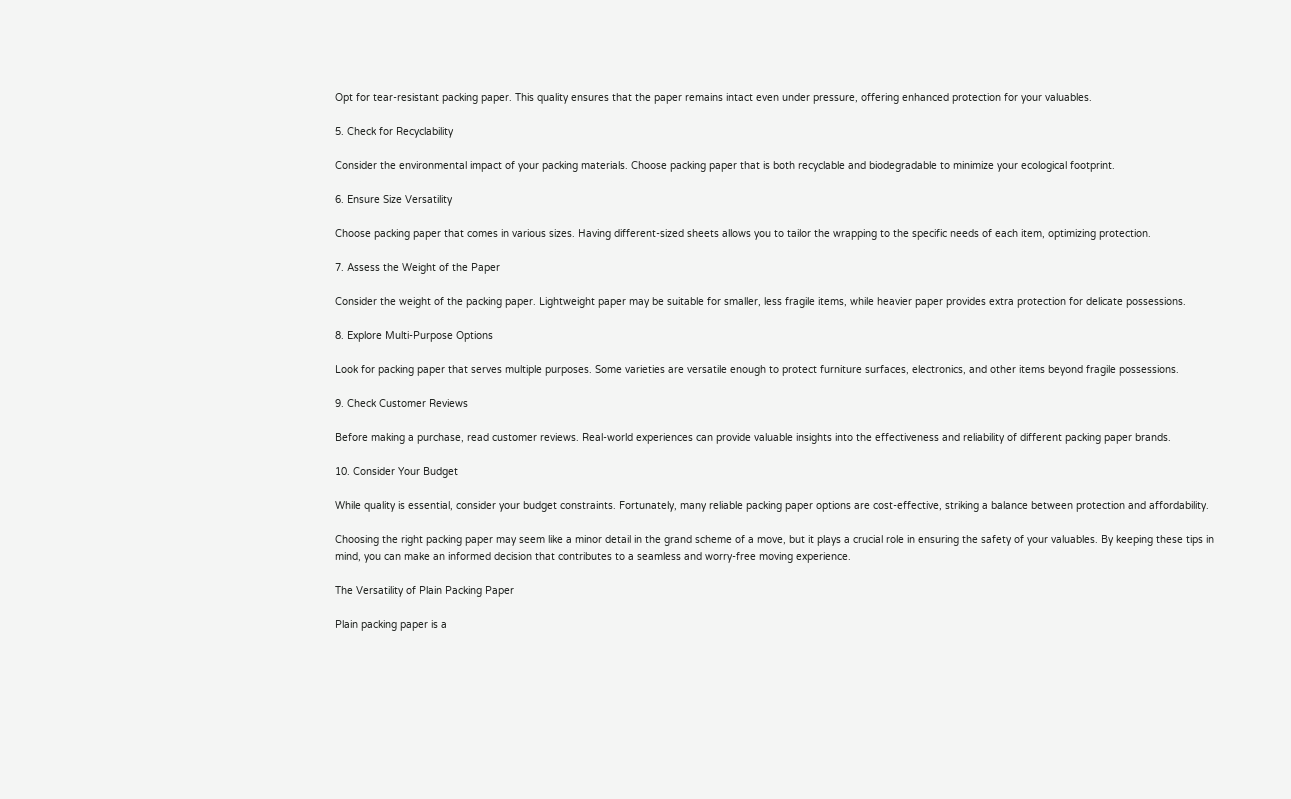Opt for tear-resistant packing paper. This quality ensures that the paper remains intact even under pressure, offering enhanced protection for your valuables.

5. Check for Recyclability

Consider the environmental impact of your packing materials. Choose packing paper that is both recyclable and biodegradable to minimize your ecological footprint.

6. Ensure Size Versatility

Choose packing paper that comes in various sizes. Having different-sized sheets allows you to tailor the wrapping to the specific needs of each item, optimizing protection.

7. Assess the Weight of the Paper

Consider the weight of the packing paper. Lightweight paper may be suitable for smaller, less fragile items, while heavier paper provides extra protection for delicate possessions.

8. Explore Multi-Purpose Options

Look for packing paper that serves multiple purposes. Some varieties are versatile enough to protect furniture surfaces, electronics, and other items beyond fragile possessions.

9. Check Customer Reviews

Before making a purchase, read customer reviews. Real-world experiences can provide valuable insights into the effectiveness and reliability of different packing paper brands.

10. Consider Your Budget

While quality is essential, consider your budget constraints. Fortunately, many reliable packing paper options are cost-effective, striking a balance between protection and affordability.

Choosing the right packing paper may seem like a minor detail in the grand scheme of a move, but it plays a crucial role in ensuring the safety of your valuables. By keeping these tips in mind, you can make an informed decision that contributes to a seamless and worry-free moving experience.

The Versatility of Plain Packing Paper

Plain packing paper is a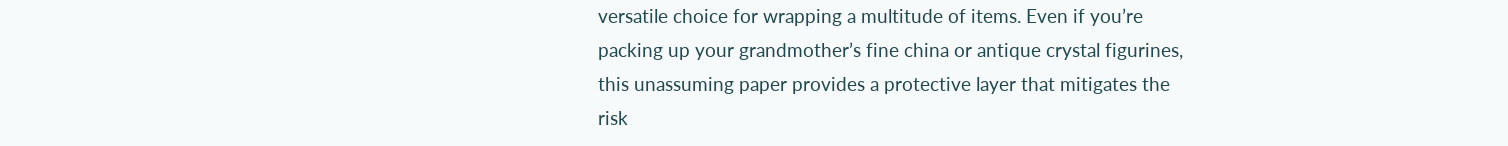versatile choice for wrapping a multitude of items. Even if you’re packing up your grandmother’s fine china or antique crystal figurines, this unassuming paper provides a protective layer that mitigates the risk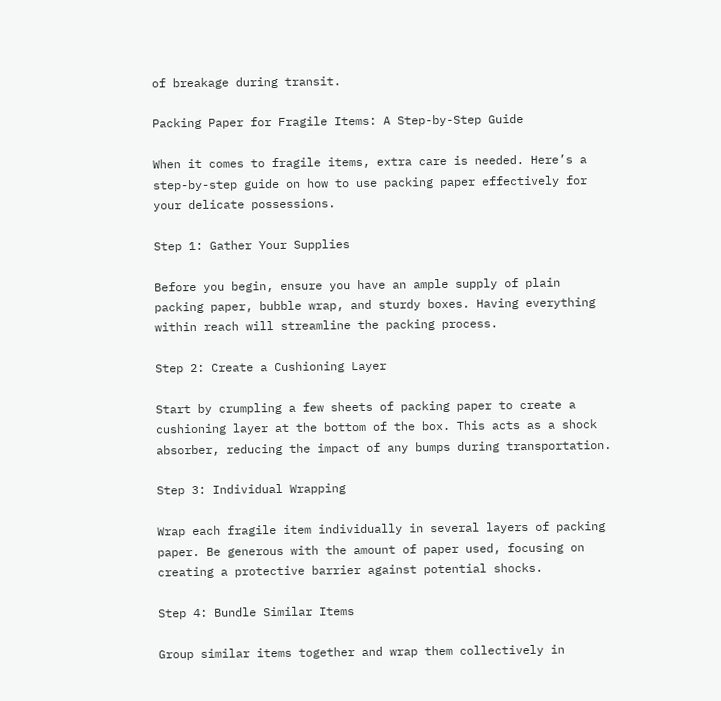of breakage during transit.

Packing Paper for Fragile Items: A Step-by-Step Guide

When it comes to fragile items, extra care is needed. Here’s a step-by-step guide on how to use packing paper effectively for your delicate possessions.

Step 1: Gather Your Supplies

Before you begin, ensure you have an ample supply of plain packing paper, bubble wrap, and sturdy boxes. Having everything within reach will streamline the packing process.

Step 2: Create a Cushioning Layer

Start by crumpling a few sheets of packing paper to create a cushioning layer at the bottom of the box. This acts as a shock absorber, reducing the impact of any bumps during transportation.

Step 3: Individual Wrapping

Wrap each fragile item individually in several layers of packing paper. Be generous with the amount of paper used, focusing on creating a protective barrier against potential shocks.

Step 4: Bundle Similar Items

Group similar items together and wrap them collectively in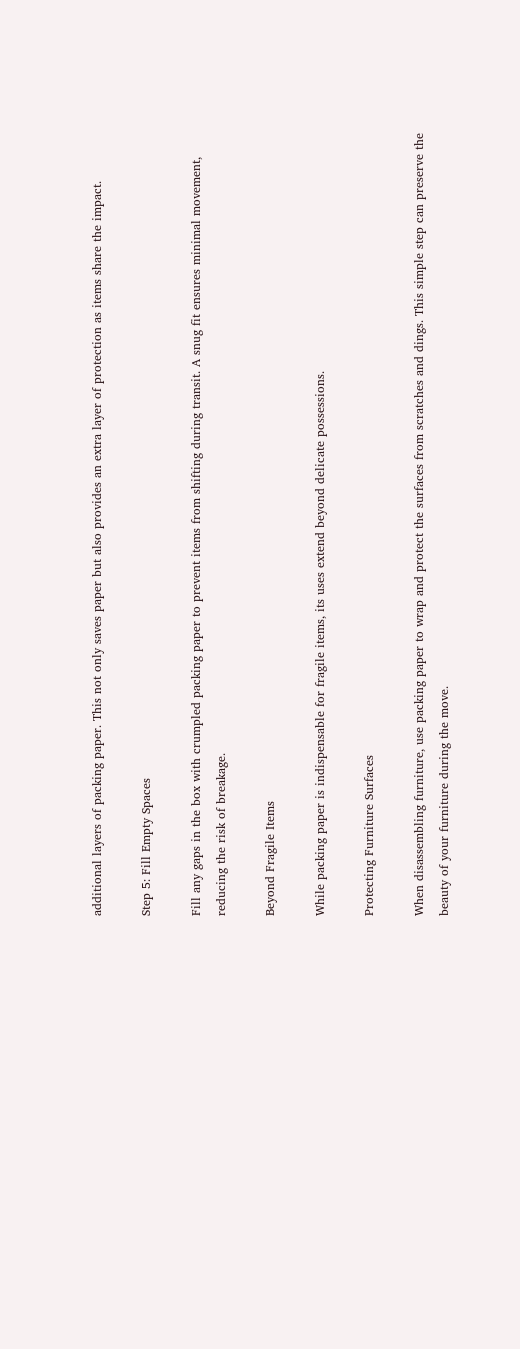additional layers of packing paper. This not only saves paper but also provides an extra layer of protection as items share the impact.

Step 5: Fill Empty Spaces

Fill any gaps in the box with crumpled packing paper to prevent items from shifting during transit. A snug fit ensures minimal movement, reducing the risk of breakage.

Beyond Fragile Items

While packing paper is indispensable for fragile items, its uses extend beyond delicate possessions.

Protecting Furniture Surfaces

When disassembling furniture, use packing paper to wrap and protect the surfaces from scratches and dings. This simple step can preserve the beauty of your furniture during the move.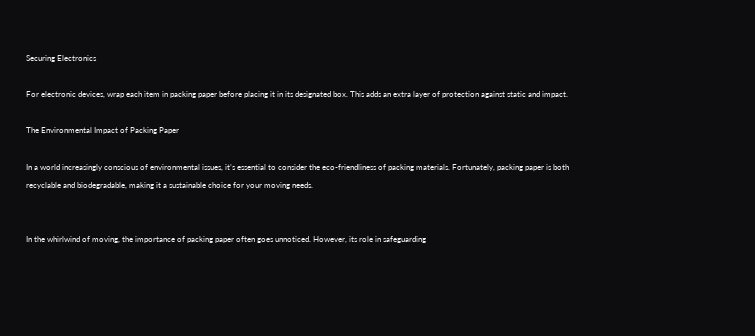Securing Electronics

For electronic devices, wrap each item in packing paper before placing it in its designated box. This adds an extra layer of protection against static and impact.

The Environmental Impact of Packing Paper

In a world increasingly conscious of environmental issues, it’s essential to consider the eco-friendliness of packing materials. Fortunately, packing paper is both recyclable and biodegradable, making it a sustainable choice for your moving needs.


In the whirlwind of moving, the importance of packing paper often goes unnoticed. However, its role in safeguarding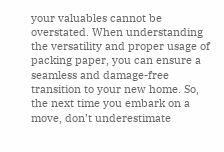your valuables cannot be overstated. When understanding the versatility and proper usage of packing paper, you can ensure a seamless and damage-free transition to your new home. So, the next time you embark on a move, don’t underestimate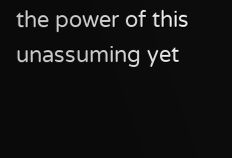the power of this unassuming yet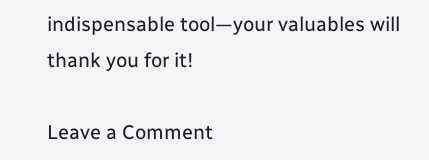indispensable tool—your valuables will thank you for it!

Leave a Comment